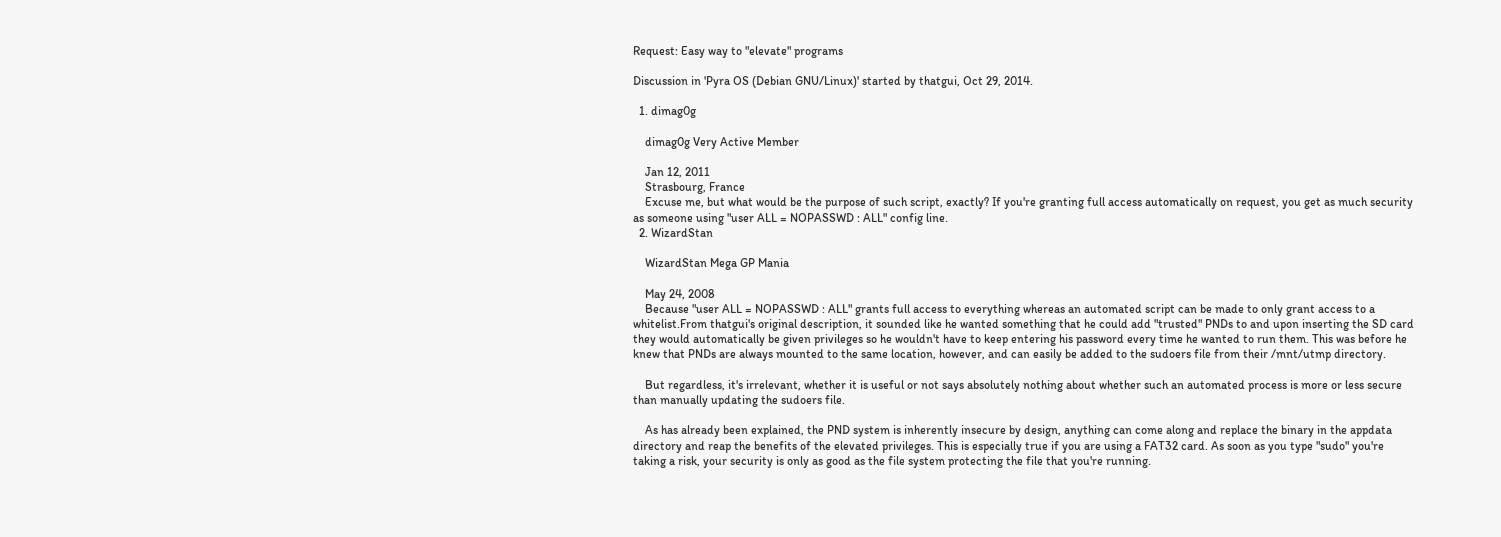Request: Easy way to "elevate" programs

Discussion in 'Pyra OS (Debian GNU/Linux)' started by thatgui, Oct 29, 2014.

  1. dimag0g

    dimag0g Very Active Member

    Jan 12, 2011
    Strasbourg, France
    Excuse me, but what would be the purpose of such script, exactly? If you're granting full access automatically on request, you get as much security as someone using "user ALL = NOPASSWD : ALL" config line.
  2. WizardStan

    WizardStan Mega GP Mania

    May 24, 2008
    Because "user ALL = NOPASSWD : ALL" grants full access to everything whereas an automated script can be made to only grant access to a whitelist.From thatgui's original description, it sounded like he wanted something that he could add "trusted" PNDs to and upon inserting the SD card they would automatically be given privileges so he wouldn't have to keep entering his password every time he wanted to run them. This was before he knew that PNDs are always mounted to the same location, however, and can easily be added to the sudoers file from their /mnt/utmp directory.

    But regardless, it's irrelevant, whether it is useful or not says absolutely nothing about whether such an automated process is more or less secure than manually updating the sudoers file.

    As has already been explained, the PND system is inherently insecure by design, anything can come along and replace the binary in the appdata directory and reap the benefits of the elevated privileges. This is especially true if you are using a FAT32 card. As soon as you type "sudo" you're taking a risk, your security is only as good as the file system protecting the file that you're running.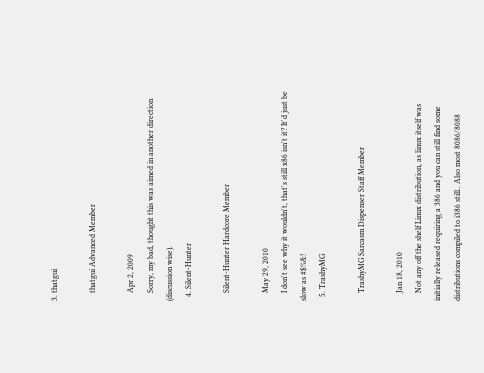3. thatgui

    thatgui Advanced Member

    Apr 2, 2009
    Sorry, my bad, thought this was aimed in another direction (discussion wise).
  4. Silent-Hunter

    Silent-Hunter Hardcore Member

    May 29, 2010
    I don't see why it wouldn't, that's still x86 isn't it? It'd just be slow as #$%&!
  5. TrashyMG

    TrashyMG Sarcasm Dispenser Staff Member

    Jan 18, 2010
    Not any off the shelf Linux distribution, as linux itself was initially released requiring a 386 and you can still find some distributions compiled to i386 still.. Also most 8086/8088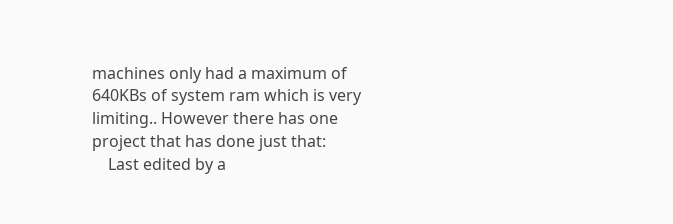machines only had a maximum of 640KBs of system ram which is very limiting.. However there has one project that has done just that:
    Last edited by a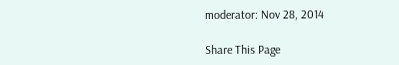moderator: Nov 28, 2014

Share This Page